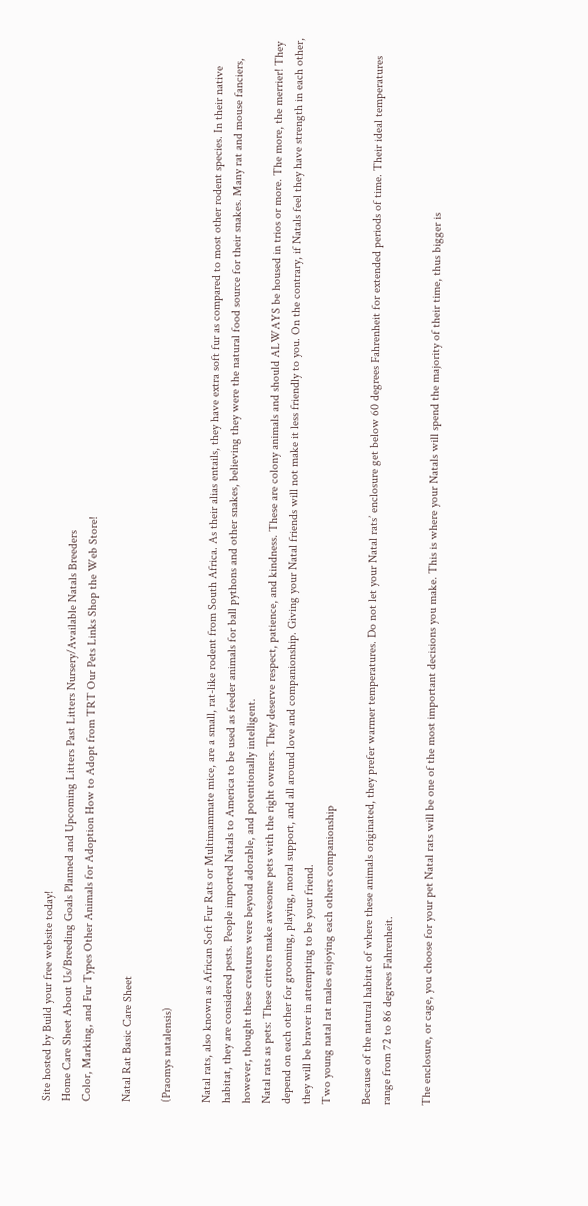Site hosted by Build your free website today!
Home Care Sheet About Us/Breeding Goals Planned and Upcoming Litters Past Litters Nursery/Available Natals Breeders
Color, Marking, and Fur Types Other Animals for Adoption How to Adopt from TRT Our Pets Links Shop the Web Store!

Natal Rat Basic Care Sheet

(Praomys natalensis)

Natal rats, also known as African Soft Fur Rats or Multimammate mice, are a small, rat-like rodent from South Africa. As their alias entails, they have extra soft fur as compared to most other rodent species. In their native habitat, they are considered pests. People imported Natals to America to be used as feeder animals for ball pythons and other snakes, believing they were the natural food source for their snakes. Many rat and mouse fanciers, however, thought these creatures were beyond adorable, and potentionally intelligent.
Natal rats as pets: These critters make awesome pets with the right owners. They deserve respect, patience, and kindness. These are colony animals and should ALWAYS be housed in trios or more. The more, the merrier! They depend on each other for grooming, playing, moral support, and all around love and companionship. Giving your Natal friends will not make it less friendly to you. On the contrary, if Natals feel they have strength in each other, they will be braver in attempting to be your friend.
Two young natal rat males enjoying each others companionship

Because of the natural habitat of where these animals originated, they prefer warmer temperatures. Do not let your Natal rats’ enclosure get below 60 degrees Fahrenheit for extended periods of time. Their ideal temperatures range from 72 to 86 degrees Fahrenheit.

The enclosure, or cage, you choose for your pet Natal rats will be one of the most important decisions you make. This is where your Natals will spend the majority of their time, thus bigger is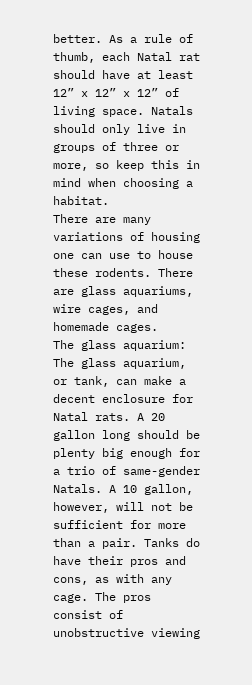better. As a rule of thumb, each Natal rat should have at least 12” x 12” x 12” of living space. Natals should only live in groups of three or more, so keep this in mind when choosing a habitat.
There are many variations of housing one can use to house these rodents. There are glass aquariums, wire cages, and homemade cages.
The glass aquarium: The glass aquarium, or tank, can make a decent enclosure for Natal rats. A 20 gallon long should be plenty big enough for a trio of same-gender Natals. A 10 gallon, however, will not be sufficient for more than a pair. Tanks do have their pros and cons, as with any cage. The pros consist of unobstructive viewing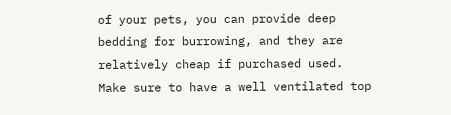of your pets, you can provide deep bedding for burrowing, and they are relatively cheap if purchased used. Make sure to have a well ventilated top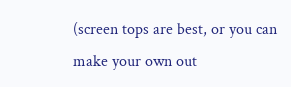(screen tops are best, or you can make your own out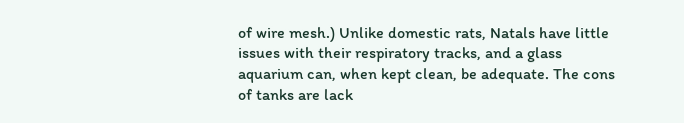of wire mesh.) Unlike domestic rats, Natals have little issues with their respiratory tracks, and a glass aquarium can, when kept clean, be adequate. The cons of tanks are lack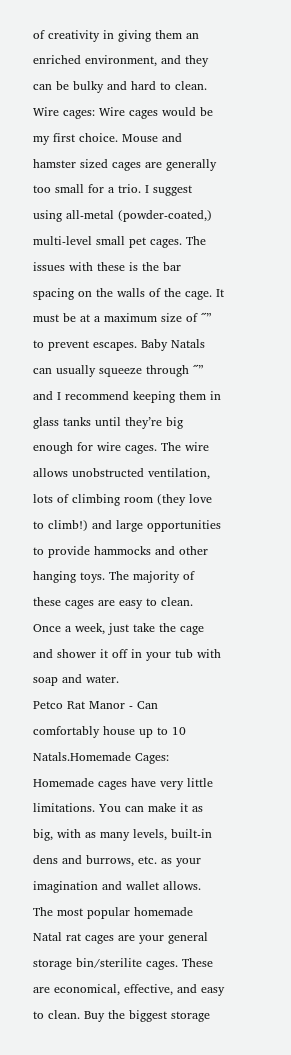of creativity in giving them an enriched environment, and they can be bulky and hard to clean.
Wire cages: Wire cages would be my first choice. Mouse and hamster sized cages are generally too small for a trio. I suggest using all-metal (powder-coated,) multi-level small pet cages. The issues with these is the bar spacing on the walls of the cage. It must be at a maximum size of ˝” to prevent escapes. Baby Natals can usually squeeze through ˝” and I recommend keeping them in glass tanks until they’re big enough for wire cages. The wire allows unobstructed ventilation, lots of climbing room (they love to climb!) and large opportunities to provide hammocks and other hanging toys. The majority of these cages are easy to clean. Once a week, just take the cage and shower it off in your tub with soap and water.
Petco Rat Manor - Can comfortably house up to 10 Natals.Homemade Cages: Homemade cages have very little limitations. You can make it as big, with as many levels, built-in dens and burrows, etc. as your imagination and wallet allows. The most popular homemade Natal rat cages are your general storage bin/sterilite cages. These are economical, effective, and easy to clean. Buy the biggest storage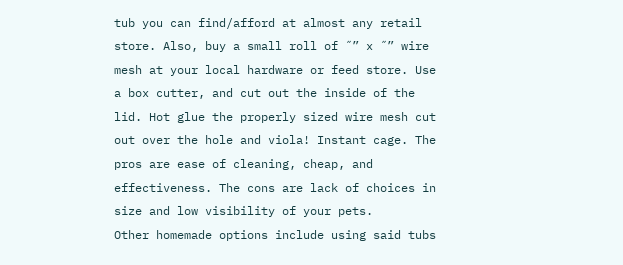tub you can find/afford at almost any retail store. Also, buy a small roll of ˝” x ˝” wire mesh at your local hardware or feed store. Use a box cutter, and cut out the inside of the lid. Hot glue the properly sized wire mesh cut out over the hole and viola! Instant cage. The pros are ease of cleaning, cheap, and effectiveness. The cons are lack of choices in size and low visibility of your pets.
Other homemade options include using said tubs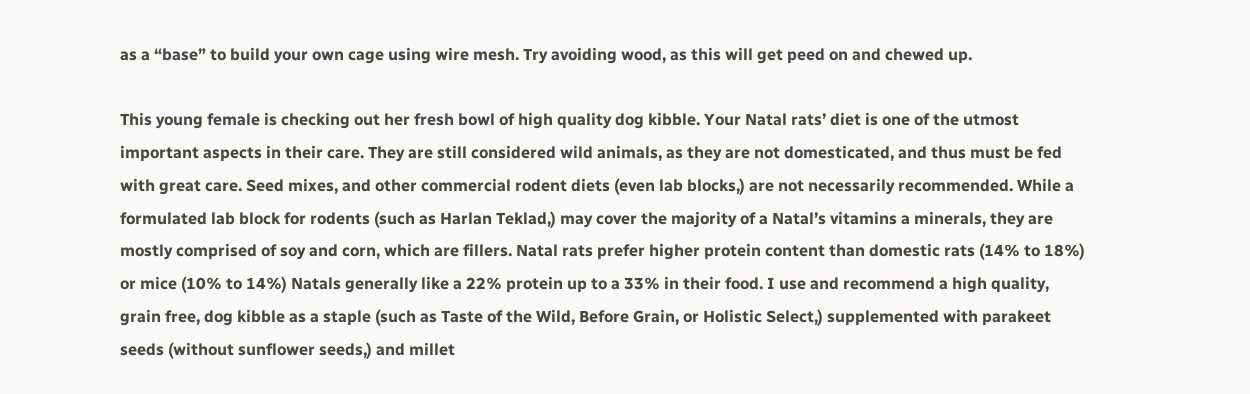as a “base” to build your own cage using wire mesh. Try avoiding wood, as this will get peed on and chewed up.

This young female is checking out her fresh bowl of high quality dog kibble. Your Natal rats’ diet is one of the utmost important aspects in their care. They are still considered wild animals, as they are not domesticated, and thus must be fed with great care. Seed mixes, and other commercial rodent diets (even lab blocks,) are not necessarily recommended. While a formulated lab block for rodents (such as Harlan Teklad,) may cover the majority of a Natal’s vitamins a minerals, they are mostly comprised of soy and corn, which are fillers. Natal rats prefer higher protein content than domestic rats (14% to 18%) or mice (10% to 14%) Natals generally like a 22% protein up to a 33% in their food. I use and recommend a high quality, grain free, dog kibble as a staple (such as Taste of the Wild, Before Grain, or Holistic Select,) supplemented with parakeet seeds (without sunflower seeds,) and millet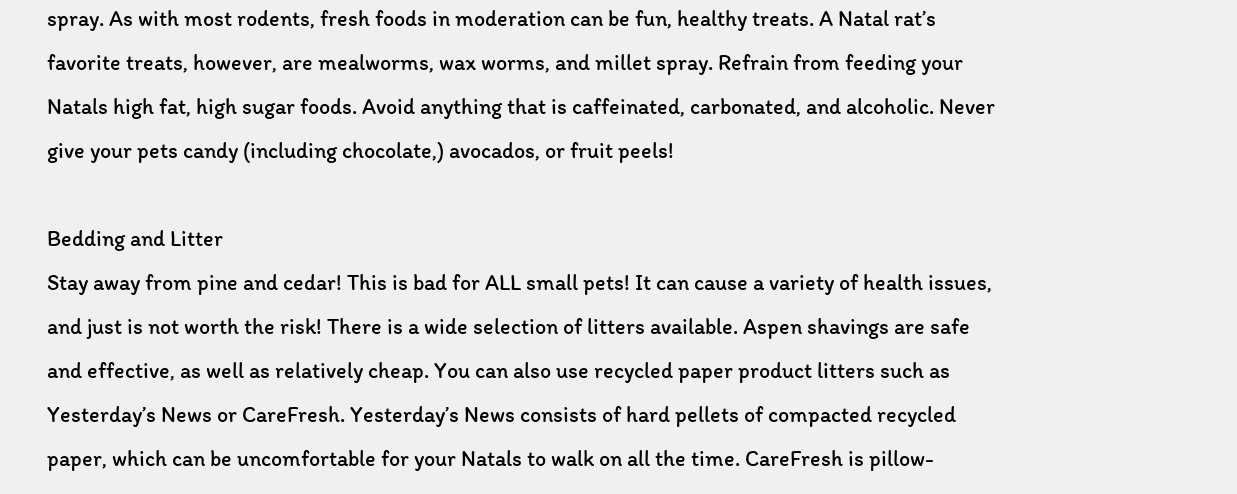spray. As with most rodents, fresh foods in moderation can be fun, healthy treats. A Natal rat’s favorite treats, however, are mealworms, wax worms, and millet spray. Refrain from feeding your Natals high fat, high sugar foods. Avoid anything that is caffeinated, carbonated, and alcoholic. Never give your pets candy (including chocolate,) avocados, or fruit peels!

Bedding and Litter
Stay away from pine and cedar! This is bad for ALL small pets! It can cause a variety of health issues, and just is not worth the risk! There is a wide selection of litters available. Aspen shavings are safe and effective, as well as relatively cheap. You can also use recycled paper product litters such as Yesterday’s News or CareFresh. Yesterday’s News consists of hard pellets of compacted recycled paper, which can be uncomfortable for your Natals to walk on all the time. CareFresh is pillow-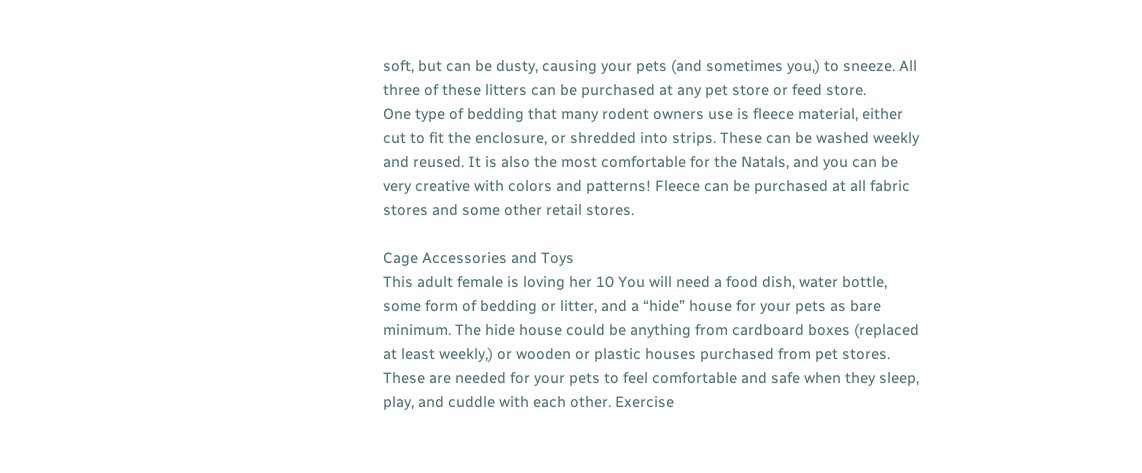soft, but can be dusty, causing your pets (and sometimes you,) to sneeze. All three of these litters can be purchased at any pet store or feed store.
One type of bedding that many rodent owners use is fleece material, either cut to fit the enclosure, or shredded into strips. These can be washed weekly and reused. It is also the most comfortable for the Natals, and you can be very creative with colors and patterns! Fleece can be purchased at all fabric stores and some other retail stores.

Cage Accessories and Toys
This adult female is loving her 10 You will need a food dish, water bottle, some form of bedding or litter, and a “hide” house for your pets as bare minimum. The hide house could be anything from cardboard boxes (replaced at least weekly,) or wooden or plastic houses purchased from pet stores. These are needed for your pets to feel comfortable and safe when they sleep, play, and cuddle with each other. Exercise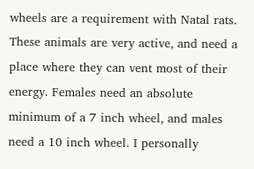wheels are a requirement with Natal rats. These animals are very active, and need a place where they can vent most of their energy. Females need an absolute minimum of a 7 inch wheel, and males need a 10 inch wheel. I personally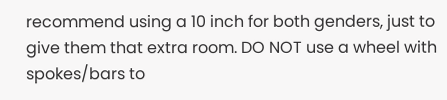recommend using a 10 inch for both genders, just to give them that extra room. DO NOT use a wheel with spokes/bars to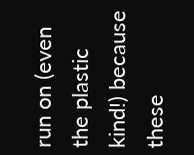run on (even the plastic kind!) because these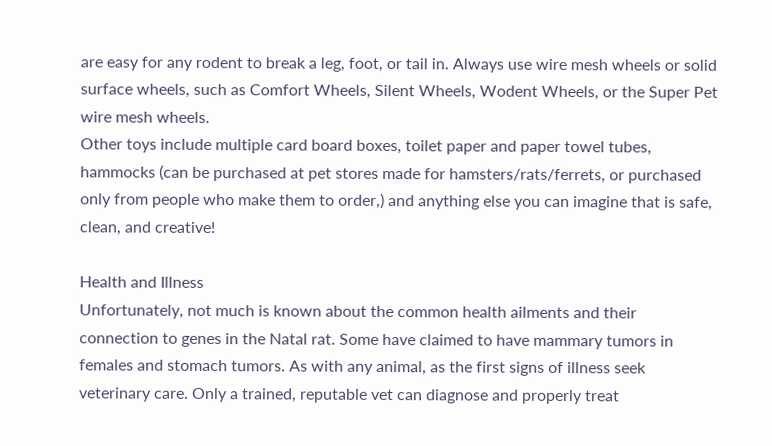are easy for any rodent to break a leg, foot, or tail in. Always use wire mesh wheels or solid surface wheels, such as Comfort Wheels, Silent Wheels, Wodent Wheels, or the Super Pet wire mesh wheels.
Other toys include multiple card board boxes, toilet paper and paper towel tubes, hammocks (can be purchased at pet stores made for hamsters/rats/ferrets, or purchased only from people who make them to order,) and anything else you can imagine that is safe, clean, and creative!

Health and Illness
Unfortunately, not much is known about the common health ailments and their connection to genes in the Natal rat. Some have claimed to have mammary tumors in females and stomach tumors. As with any animal, as the first signs of illness seek veterinary care. Only a trained, reputable vet can diagnose and properly treat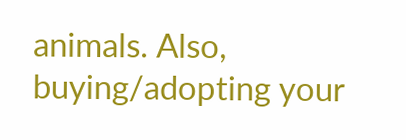animals. Also, buying/adopting your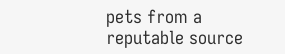pets from a reputable source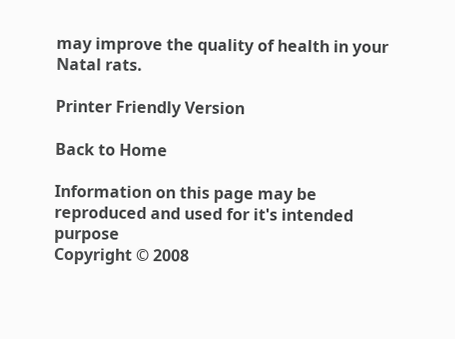may improve the quality of health in your Natal rats.

Printer Friendly Version

Back to Home

Information on this page may be reproduced and used for it's intended purpose
Copyright © 2008